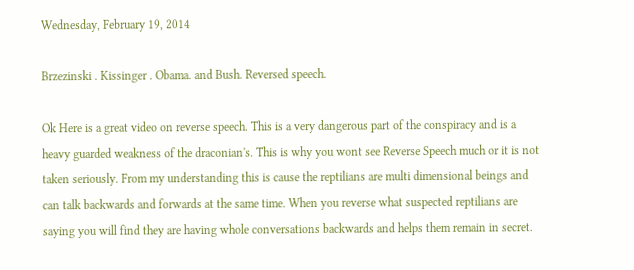Wednesday, February 19, 2014

Brzezinski . Kissinger . Obama. and Bush. Reversed speech.

Ok Here is a great video on reverse speech. This is a very dangerous part of the conspiracy and is a heavy guarded weakness of the draconian's. This is why you wont see Reverse Speech much or it is not taken seriously. From my understanding this is cause the reptilians are multi dimensional beings and can talk backwards and forwards at the same time. When you reverse what suspected reptilians are saying you will find they are having whole conversations backwards and helps them remain in secret.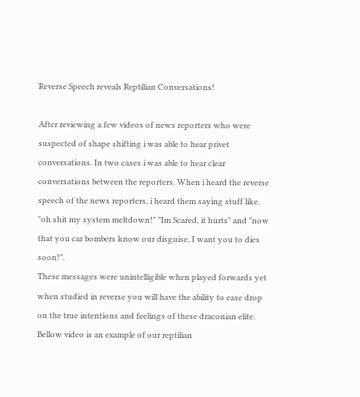Reverse Speech reveals Reptilian Conversations!

After reviewing a few videos of news reporters who were suspected of shape shifting i was able to hear privet conversations. In two cases i was able to hear clear conversations between the reporters. When i heard the reverse speech of the news reporters, i heard them saying stuff like.
"oh shit my system meltdown!" "Im Scared, it hurts" and "now that you car bombers know our disguise, I want you to dies soon!".
These messages were unintelligible when played forwards yet when studied in reverse you will have the ability to ease drop on the true intentions and feelings of these draconian elite.
Bellow video is an example of our reptilian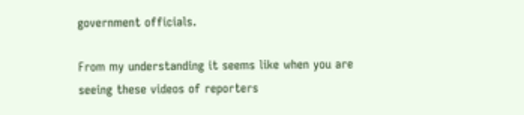government officials.

From my understanding it seems like when you are seeing these videos of reporters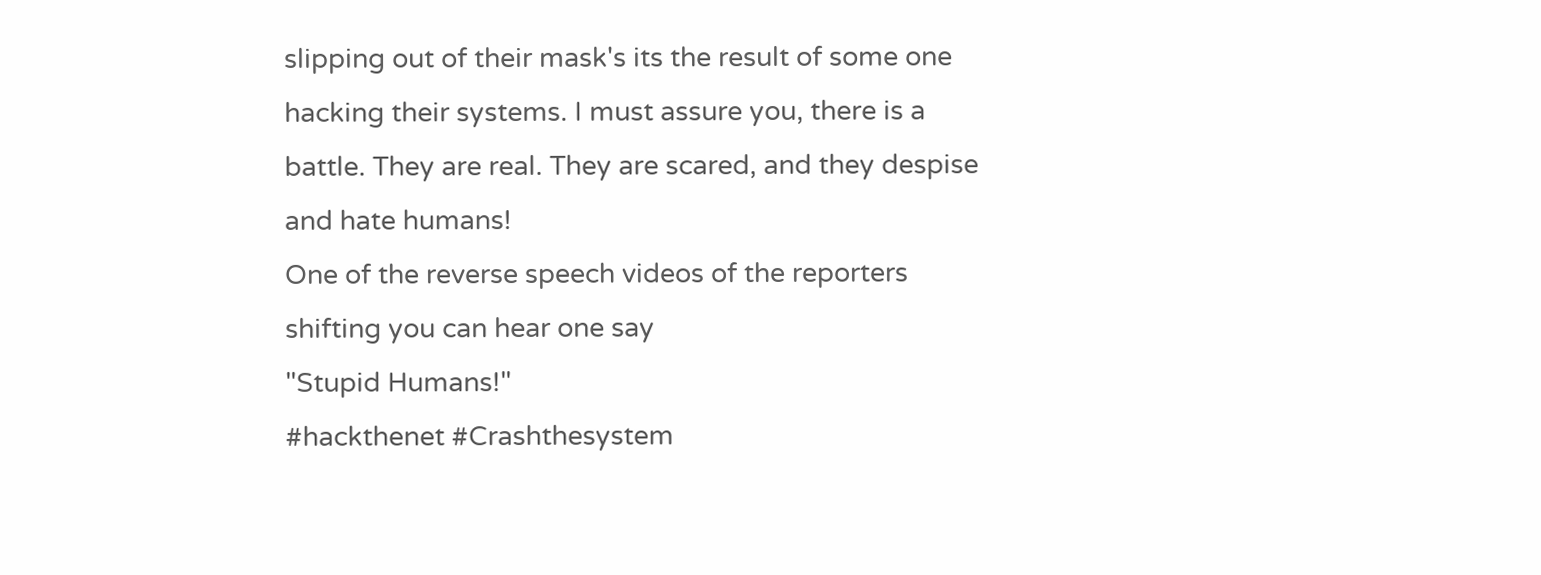slipping out of their mask's its the result of some one hacking their systems. I must assure you, there is a battle. They are real. They are scared, and they despise and hate humans!
One of the reverse speech videos of the reporters shifting you can hear one say
"Stupid Humans!"
#hackthenet #Crashthesystem